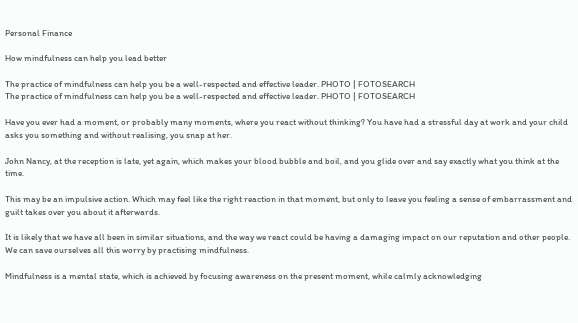Personal Finance

How mindfulness can help you lead better

The practice of mindfulness can help you be a well-respected and effective leader. PHOTO | FOTOSEARCH
The practice of mindfulness can help you be a well-respected and effective leader. PHOTO | FOTOSEARCH

Have you ever had a moment, or probably many moments, where you react without thinking? You have had a stressful day at work and your child asks you something and without realising, you snap at her.

John Nancy, at the reception is late, yet again, which makes your blood bubble and boil, and you glide over and say exactly what you think at the time.

This may be an impulsive action. Which may feel like the right reaction in that moment, but only to leave you feeling a sense of embarrassment and guilt takes over you about it afterwards.

It is likely that we have all been in similar situations, and the way we react could be having a damaging impact on our reputation and other people. We can save ourselves all this worry by practising mindfulness.

Mindfulness is a mental state, which is achieved by focusing awareness on the present moment, while calmly acknowledging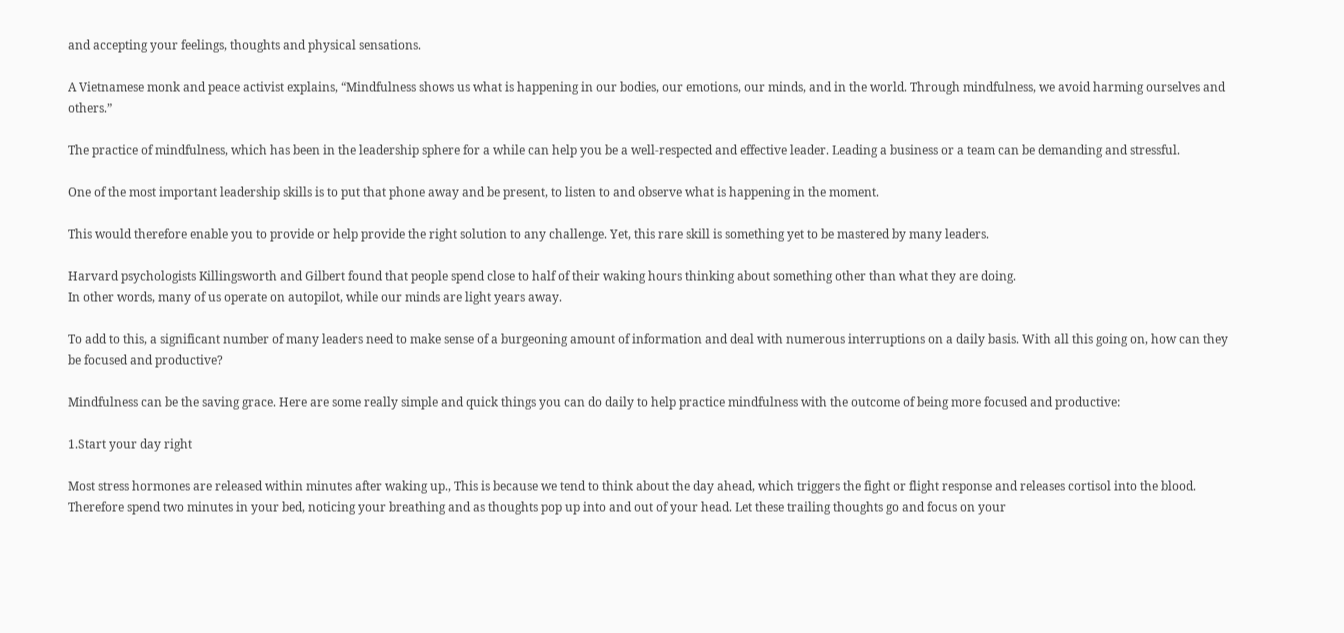and accepting your feelings, thoughts and physical sensations.

A Vietnamese monk and peace activist explains, “Mindfulness shows us what is happening in our bodies, our emotions, our minds, and in the world. Through mindfulness, we avoid harming ourselves and others.”

The practice of mindfulness, which has been in the leadership sphere for a while can help you be a well-respected and effective leader. Leading a business or a team can be demanding and stressful.

One of the most important leadership skills is to put that phone away and be present, to listen to and observe what is happening in the moment.

This would therefore enable you to provide or help provide the right solution to any challenge. Yet, this rare skill is something yet to be mastered by many leaders.

Harvard psychologists Killingsworth and Gilbert found that people spend close to half of their waking hours thinking about something other than what they are doing.
In other words, many of us operate on autopilot, while our minds are light years away.

To add to this, a significant number of many leaders need to make sense of a burgeoning amount of information and deal with numerous interruptions on a daily basis. With all this going on, how can they be focused and productive?

Mindfulness can be the saving grace. Here are some really simple and quick things you can do daily to help practice mindfulness with the outcome of being more focused and productive:

1.Start your day right

Most stress hormones are released within minutes after waking up., This is because we tend to think about the day ahead, which triggers the fight or flight response and releases cortisol into the blood. Therefore spend two minutes in your bed, noticing your breathing and as thoughts pop up into and out of your head. Let these trailing thoughts go and focus on your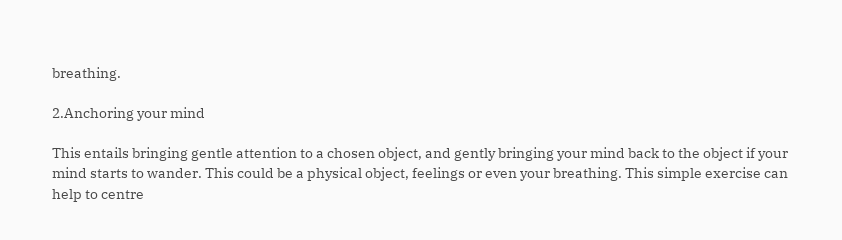breathing.

2.Anchoring your mind

This entails bringing gentle attention to a chosen object, and gently bringing your mind back to the object if your mind starts to wander. This could be a physical object, feelings or even your breathing. This simple exercise can help to centre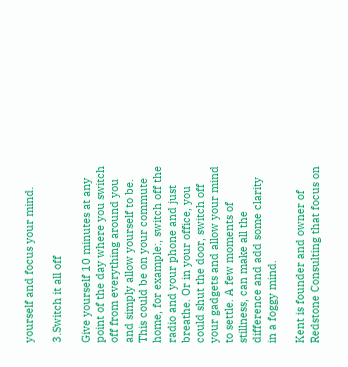yourself and focus your mind.

3.Switch it all off

Give yourself 10 minutes at any point of the day where you switch off from everything around you and simply allow yourself to be. This could be on your commute home, for example:, switch off the radio and your phone and just breathe. Or in your office, you could shut the door, switch off your gadgets and allow your mind to settle. A few moments of stillness, can make all the difference and add some clarity in a foggy mind.

Kent is founder and owner of Redstone Consulting that focus on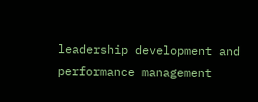leadership development and performance management